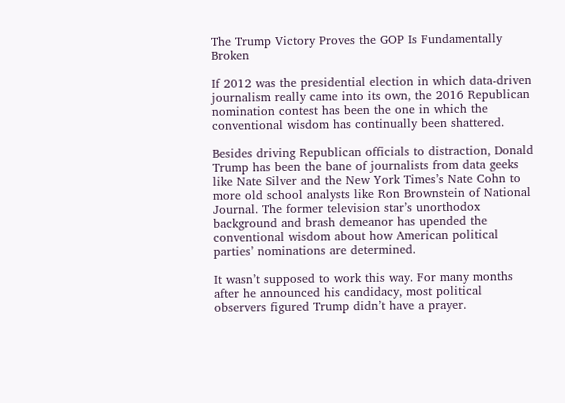The Trump Victory Proves the GOP Is Fundamentally Broken

If 2012 was the presidential election in which data-driven journalism really came into its own, the 2016 Republican nomination contest has been the one in which the conventional wisdom has continually been shattered.

Besides driving Republican officials to distraction, Donald Trump has been the bane of journalists from data geeks like Nate Silver and the New York Times’s Nate Cohn to more old school analysts like Ron Brownstein of National Journal. The former television star’s unorthodox background and brash demeanor has upended the conventional wisdom about how American political parties’ nominations are determined.

It wasn’t supposed to work this way. For many months after he announced his candidacy, most political observers figured Trump didn’t have a prayer.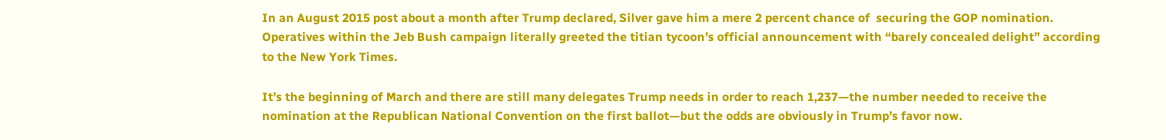In an August 2015 post about a month after Trump declared, Silver gave him a mere 2 percent chance of  securing the GOP nomination. Operatives within the Jeb Bush campaign literally greeted the titian tycoon’s official announcement with “barely concealed delight” according to the New York Times.

It’s the beginning of March and there are still many delegates Trump needs in order to reach 1,237—the number needed to receive the nomination at the Republican National Convention on the first ballot—but the odds are obviously in Trump’s favor now.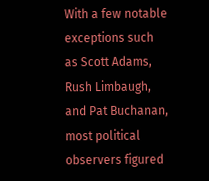With a few notable exceptions such as Scott Adams, Rush Limbaugh, and Pat Buchanan, most political observers figured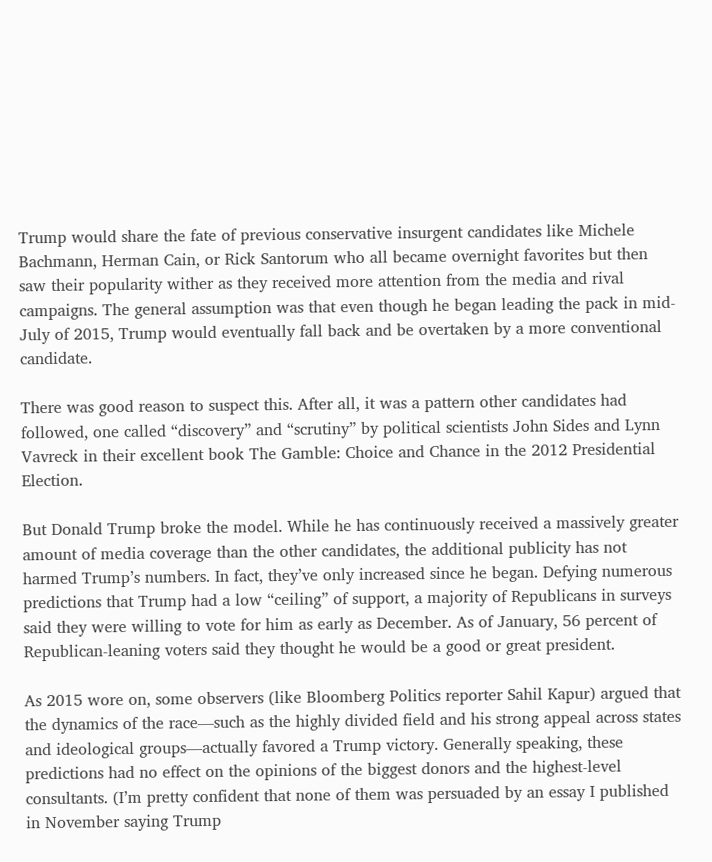Trump would share the fate of previous conservative insurgent candidates like Michele Bachmann, Herman Cain, or Rick Santorum who all became overnight favorites but then saw their popularity wither as they received more attention from the media and rival campaigns. The general assumption was that even though he began leading the pack in mid-July of 2015, Trump would eventually fall back and be overtaken by a more conventional candidate.

There was good reason to suspect this. After all, it was a pattern other candidates had followed, one called “discovery” and “scrutiny” by political scientists John Sides and Lynn Vavreck in their excellent book The Gamble: Choice and Chance in the 2012 Presidential Election.

But Donald Trump broke the model. While he has continuously received a massively greater amount of media coverage than the other candidates, the additional publicity has not harmed Trump’s numbers. In fact, they’ve only increased since he began. Defying numerous predictions that Trump had a low “ceiling” of support, a majority of Republicans in surveys said they were willing to vote for him as early as December. As of January, 56 percent of Republican-leaning voters said they thought he would be a good or great president.

As 2015 wore on, some observers (like Bloomberg Politics reporter Sahil Kapur) argued that the dynamics of the race—such as the highly divided field and his strong appeal across states and ideological groups—actually favored a Trump victory. Generally speaking, these predictions had no effect on the opinions of the biggest donors and the highest-level consultants. (I’m pretty confident that none of them was persuaded by an essay I published in November saying Trump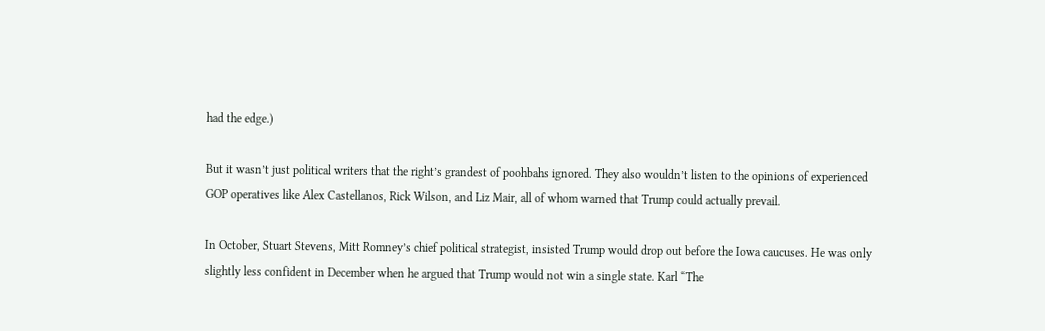had the edge.)

But it wasn’t just political writers that the right’s grandest of poohbahs ignored. They also wouldn’t listen to the opinions of experienced GOP operatives like Alex Castellanos, Rick Wilson, and Liz Mair, all of whom warned that Trump could actually prevail.

In October, Stuart Stevens, Mitt Romney’s chief political strategist, insisted Trump would drop out before the Iowa caucuses. He was only slightly less confident in December when he argued that Trump would not win a single state. Karl “The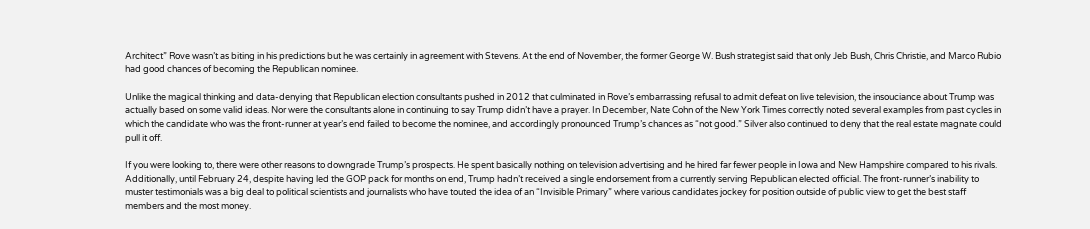Architect” Rove wasn’t as biting in his predictions but he was certainly in agreement with Stevens. At the end of November, the former George W. Bush strategist said that only Jeb Bush, Chris Christie, and Marco Rubio had good chances of becoming the Republican nominee.

Unlike the magical thinking and data-denying that Republican election consultants pushed in 2012 that culminated in Rove’s embarrassing refusal to admit defeat on live television, the insouciance about Trump was actually based on some valid ideas. Nor were the consultants alone in continuing to say Trump didn’t have a prayer. In December, Nate Cohn of the New York Times correctly noted several examples from past cycles in which the candidate who was the front-runner at year’s end failed to become the nominee, and accordingly pronounced Trump’s chances as “not good.” Silver also continued to deny that the real estate magnate could pull it off.

If you were looking to, there were other reasons to downgrade Trump’s prospects. He spent basically nothing on television advertising and he hired far fewer people in Iowa and New Hampshire compared to his rivals. Additionally, until February 24, despite having led the GOP pack for months on end, Trump hadn’t received a single endorsement from a currently serving Republican elected official. The front-runner’s inability to muster testimonials was a big deal to political scientists and journalists who have touted the idea of an “Invisible Primary” where various candidates jockey for position outside of public view to get the best staff members and the most money.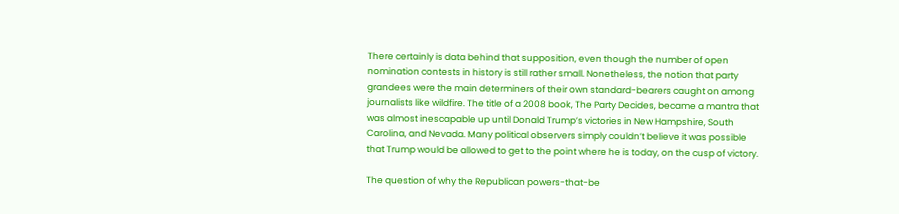There certainly is data behind that supposition, even though the number of open nomination contests in history is still rather small. Nonetheless, the notion that party grandees were the main determiners of their own standard-bearers caught on among journalists like wildfire. The title of a 2008 book, The Party Decides, became a mantra that was almost inescapable up until Donald Trump’s victories in New Hampshire, South Carolina, and Nevada. Many political observers simply couldn’t believe it was possible that Trump would be allowed to get to the point where he is today, on the cusp of victory.

The question of why the Republican powers-that-be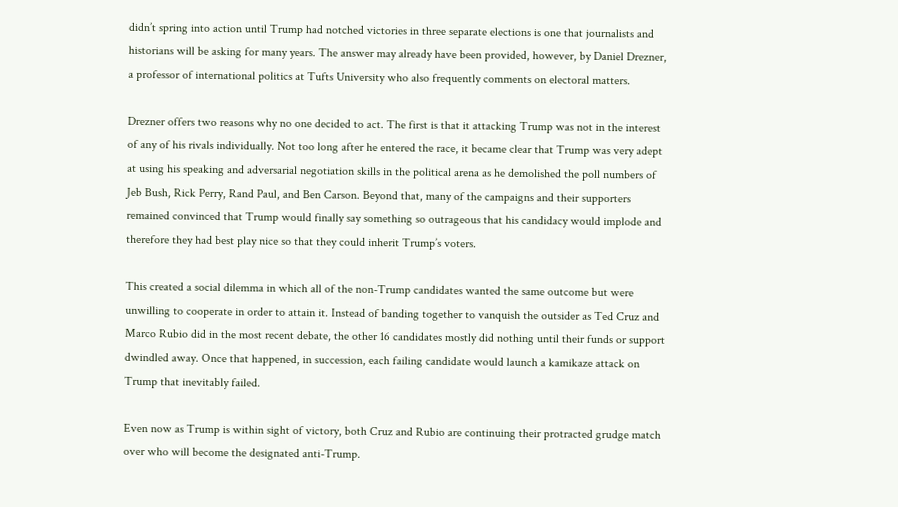didn’t spring into action until Trump had notched victories in three separate elections is one that journalists and historians will be asking for many years. The answer may already have been provided, however, by Daniel Drezner, a professor of international politics at Tufts University who also frequently comments on electoral matters.

Drezner offers two reasons why no one decided to act. The first is that it attacking Trump was not in the interest of any of his rivals individually. Not too long after he entered the race, it became clear that Trump was very adept at using his speaking and adversarial negotiation skills in the political arena as he demolished the poll numbers of Jeb Bush, Rick Perry, Rand Paul, and Ben Carson. Beyond that, many of the campaigns and their supporters remained convinced that Trump would finally say something so outrageous that his candidacy would implode and therefore they had best play nice so that they could inherit Trump’s voters.

This created a social dilemma in which all of the non-Trump candidates wanted the same outcome but were unwilling to cooperate in order to attain it. Instead of banding together to vanquish the outsider as Ted Cruz and Marco Rubio did in the most recent debate, the other 16 candidates mostly did nothing until their funds or support dwindled away. Once that happened, in succession, each failing candidate would launch a kamikaze attack on Trump that inevitably failed.

Even now as Trump is within sight of victory, both Cruz and Rubio are continuing their protracted grudge match over who will become the designated anti-Trump.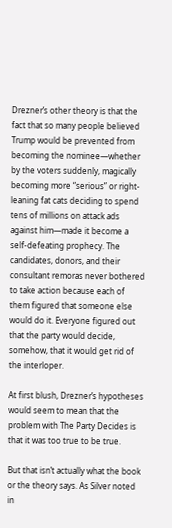Drezner’s other theory is that the fact that so many people believed Trump would be prevented from becoming the nominee—whether by the voters suddenly, magically becoming more “serious” or right-leaning fat cats deciding to spend tens of millions on attack ads against him—made it become a self-defeating prophecy. The candidates, donors, and their consultant remoras never bothered to take action because each of them figured that someone else would do it. Everyone figured out that the party would decide, somehow, that it would get rid of the interloper.

At first blush, Drezner’s hypotheses would seem to mean that the problem with The Party Decides is that it was too true to be true.

But that isn’t actually what the book or the theory says. As Silver noted in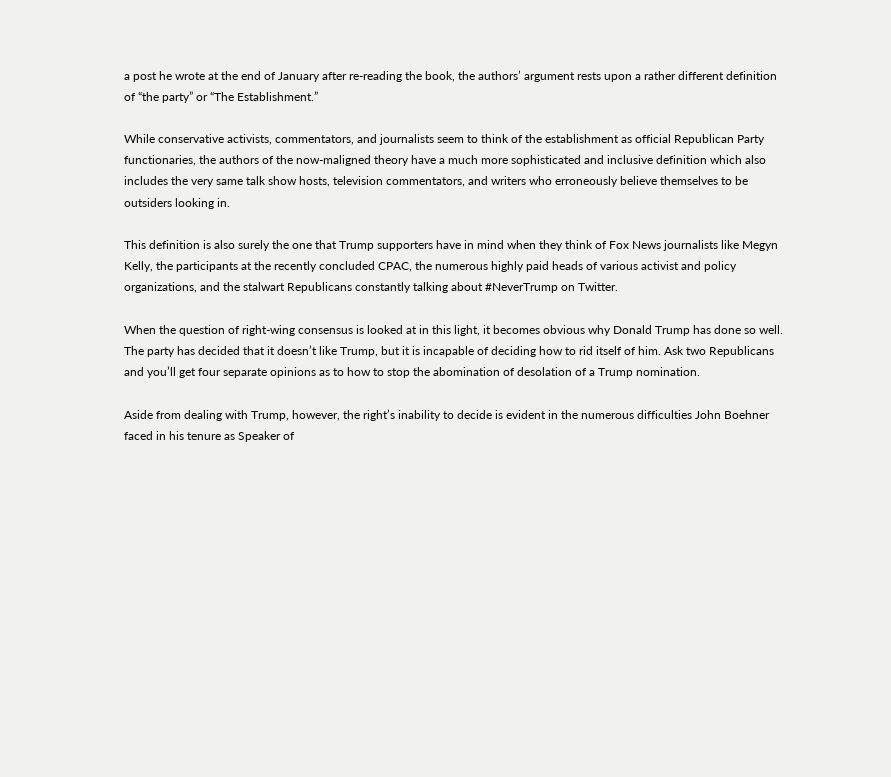a post he wrote at the end of January after re-reading the book, the authors’ argument rests upon a rather different definition of “the party” or “The Establishment.”

While conservative activists, commentators, and journalists seem to think of the establishment as official Republican Party functionaries, the authors of the now-maligned theory have a much more sophisticated and inclusive definition which also includes the very same talk show hosts, television commentators, and writers who erroneously believe themselves to be outsiders looking in.

This definition is also surely the one that Trump supporters have in mind when they think of Fox News journalists like Megyn Kelly, the participants at the recently concluded CPAC, the numerous highly paid heads of various activist and policy organizations, and the stalwart Republicans constantly talking about #NeverTrump on Twitter.

When the question of right-wing consensus is looked at in this light, it becomes obvious why Donald Trump has done so well. The party has decided that it doesn’t like Trump, but it is incapable of deciding how to rid itself of him. Ask two Republicans and you’ll get four separate opinions as to how to stop the abomination of desolation of a Trump nomination.

Aside from dealing with Trump, however, the right’s inability to decide is evident in the numerous difficulties John Boehner faced in his tenure as Speaker of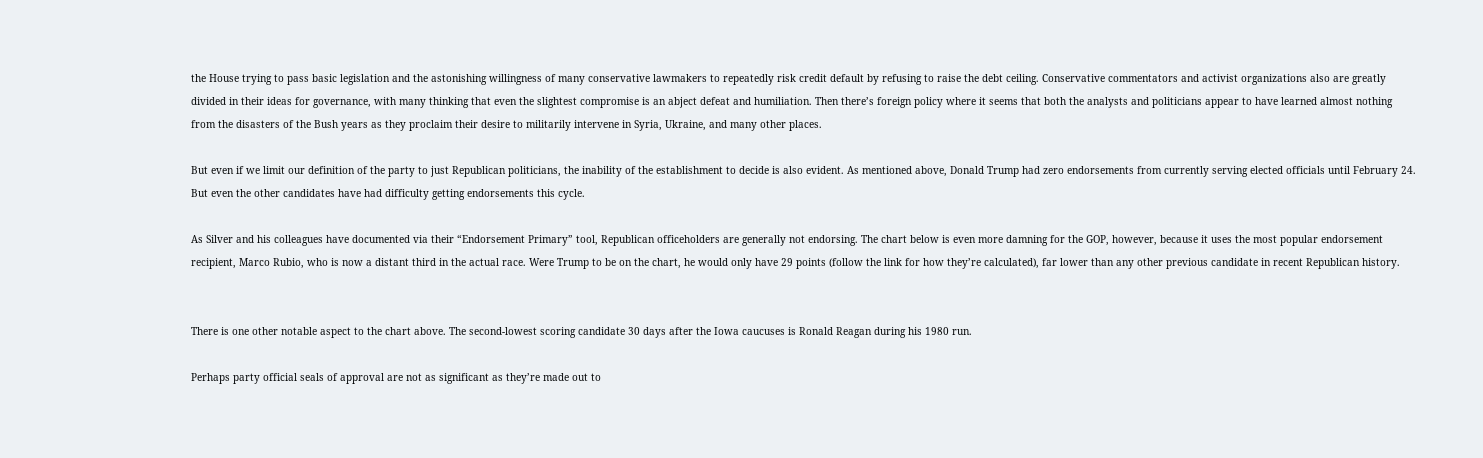the House trying to pass basic legislation and the astonishing willingness of many conservative lawmakers to repeatedly risk credit default by refusing to raise the debt ceiling. Conservative commentators and activist organizations also are greatly divided in their ideas for governance, with many thinking that even the slightest compromise is an abject defeat and humiliation. Then there’s foreign policy where it seems that both the analysts and politicians appear to have learned almost nothing from the disasters of the Bush years as they proclaim their desire to militarily intervene in Syria, Ukraine, and many other places.

But even if we limit our definition of the party to just Republican politicians, the inability of the establishment to decide is also evident. As mentioned above, Donald Trump had zero endorsements from currently serving elected officials until February 24. But even the other candidates have had difficulty getting endorsements this cycle.

As Silver and his colleagues have documented via their “Endorsement Primary” tool, Republican officeholders are generally not endorsing. The chart below is even more damning for the GOP, however, because it uses the most popular endorsement recipient, Marco Rubio, who is now a distant third in the actual race. Were Trump to be on the chart, he would only have 29 points (follow the link for how they’re calculated), far lower than any other previous candidate in recent Republican history.


There is one other notable aspect to the chart above. The second-lowest scoring candidate 30 days after the Iowa caucuses is Ronald Reagan during his 1980 run.

Perhaps party official seals of approval are not as significant as they’re made out to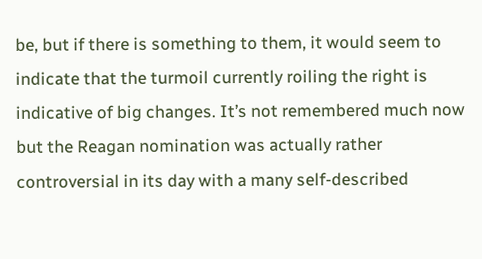be, but if there is something to them, it would seem to indicate that the turmoil currently roiling the right is indicative of big changes. It’s not remembered much now but the Reagan nomination was actually rather controversial in its day with a many self-described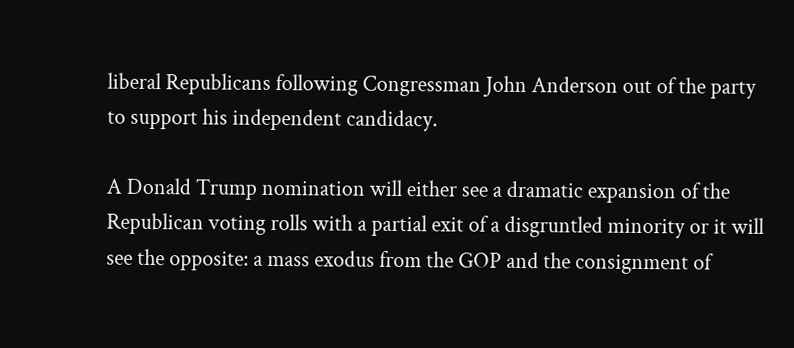liberal Republicans following Congressman John Anderson out of the party to support his independent candidacy.

A Donald Trump nomination will either see a dramatic expansion of the Republican voting rolls with a partial exit of a disgruntled minority or it will see the opposite: a mass exodus from the GOP and the consignment of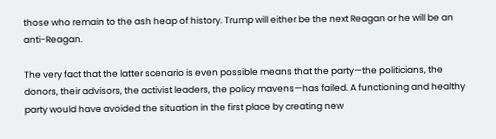those who remain to the ash heap of history. Trump will either be the next Reagan or he will be an anti-Reagan.

The very fact that the latter scenario is even possible means that the party—the politicians, the donors, their advisors, the activist leaders, the policy mavens—has failed. A functioning and healthy party would have avoided the situation in the first place by creating new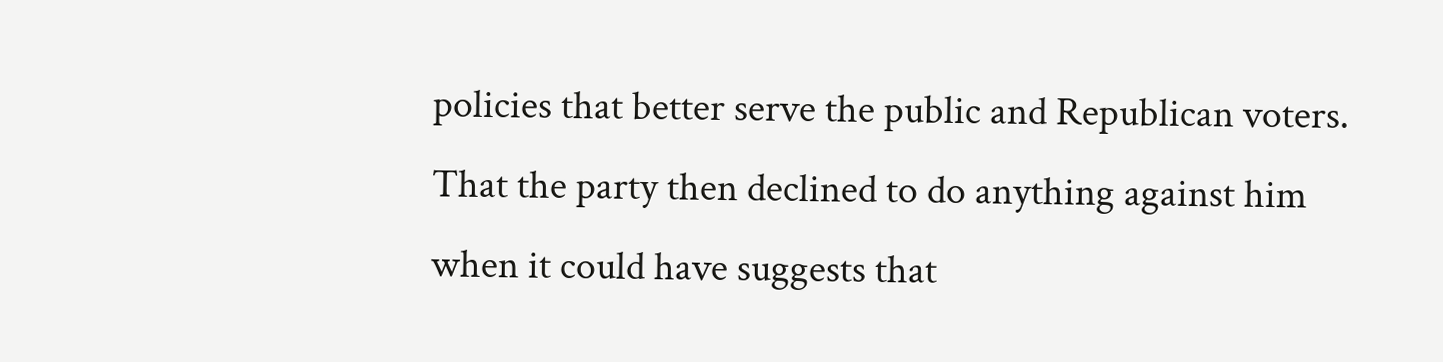policies that better serve the public and Republican voters. That the party then declined to do anything against him when it could have suggests that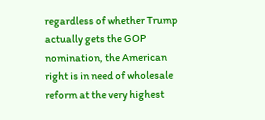regardless of whether Trump actually gets the GOP nomination, the American right is in need of wholesale reform at the very highest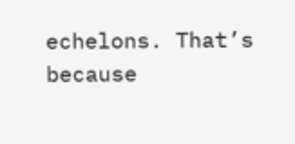echelons. That’s because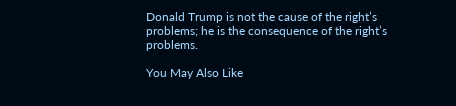Donald Trump is not the cause of the right’s problems; he is the consequence of the right’s problems.

You May Also Like